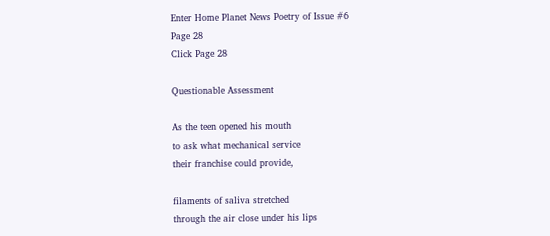Enter Home Planet News Poetry of Issue #6                         Page 28
Click Page 28

Questionable Assessment

As the teen opened his mouth
to ask what mechanical service
their franchise could provide,

filaments of saliva stretched
through the air close under his lips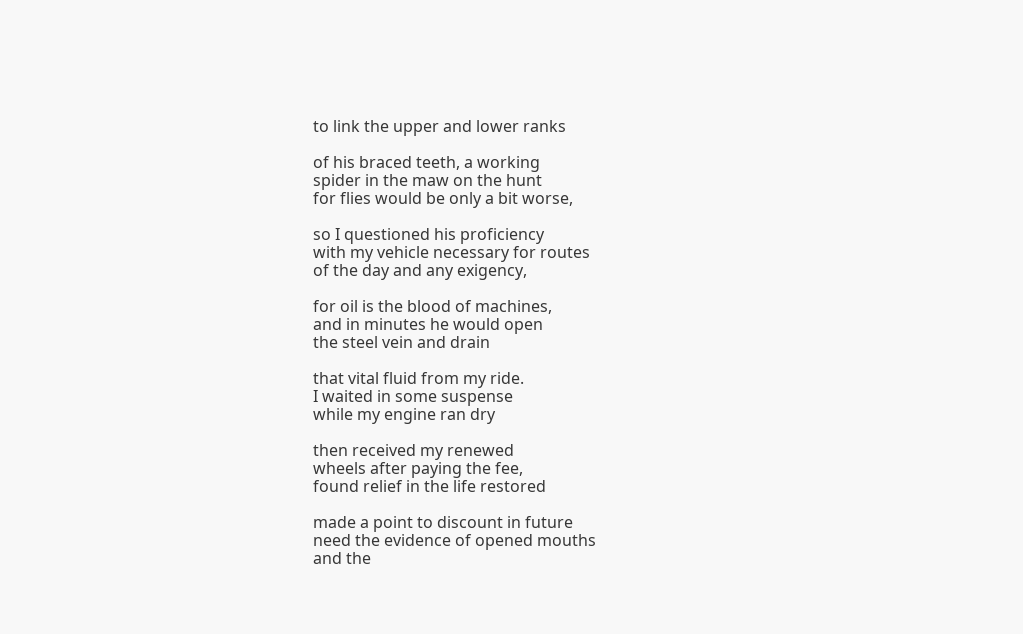to link the upper and lower ranks

of his braced teeth, a working
spider in the maw on the hunt
for flies would be only a bit worse,

so I questioned his proficiency
with my vehicle necessary for routes
of the day and any exigency,

for oil is the blood of machines,
and in minutes he would open
the steel vein and drain

that vital fluid from my ride.
I waited in some suspense
while my engine ran dry

then received my renewed
wheels after paying the fee,
found relief in the life restored

made a point to discount in future
need the evidence of opened mouths
and the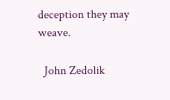deception they may weave.

  John Zedolik